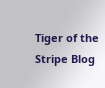Tiger of the Stripe Blog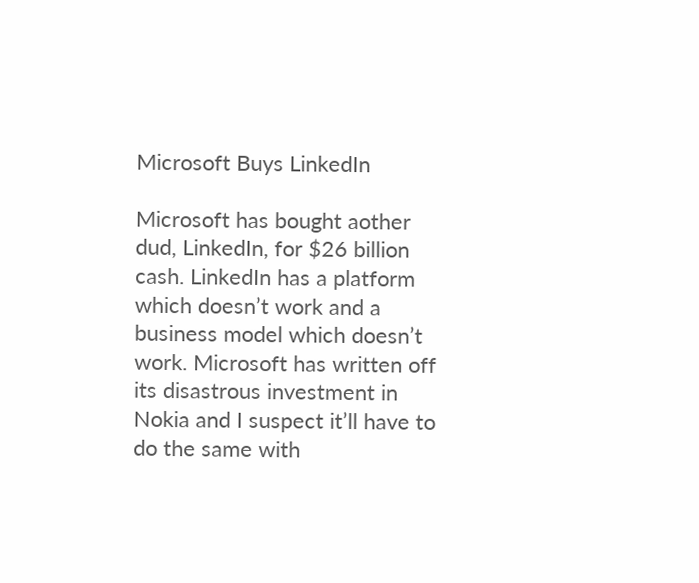Microsoft Buys LinkedIn

Microsoft has bought aother dud, LinkedIn, for $26 billion cash. LinkedIn has a platform which doesn’t work and a business model which doesn’t work. Microsoft has written off its disastrous investment in Nokia and I suspect it’ll have to do the same with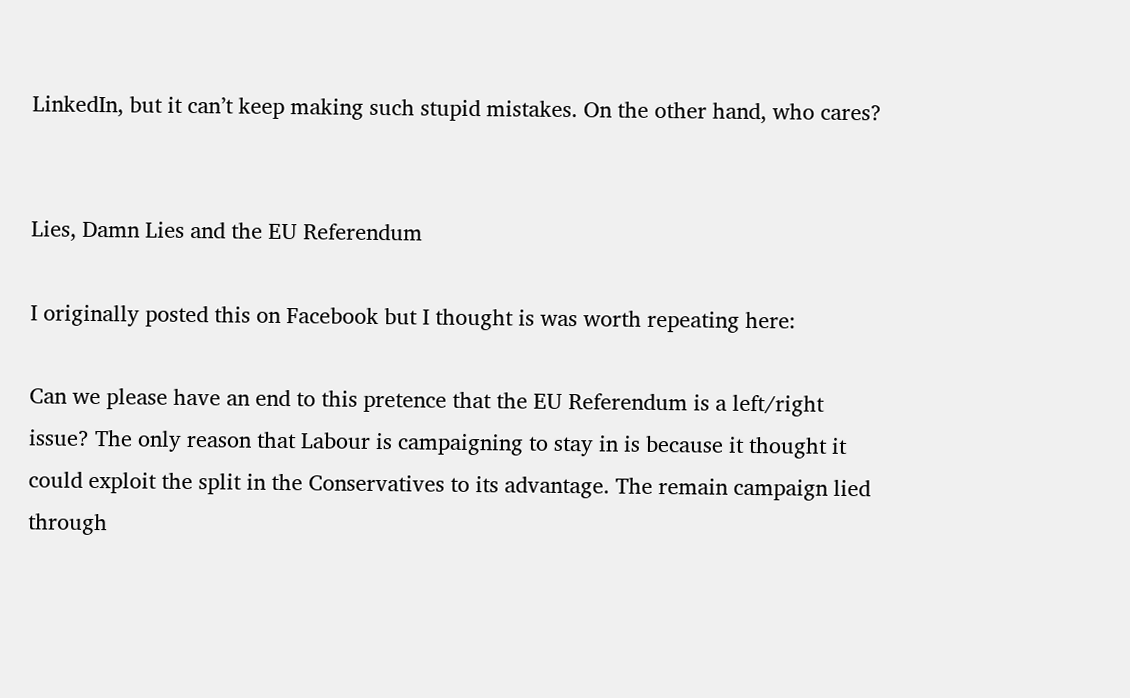LinkedIn, but it can’t keep making such stupid mistakes. On the other hand, who cares?


Lies, Damn Lies and the EU Referendum

I originally posted this on Facebook but I thought is was worth repeating here:

Can we please have an end to this pretence that the EU Referendum is a left/right issue? The only reason that Labour is campaigning to stay in is because it thought it could exploit the split in the Conservatives to its advantage. The remain campaign lied through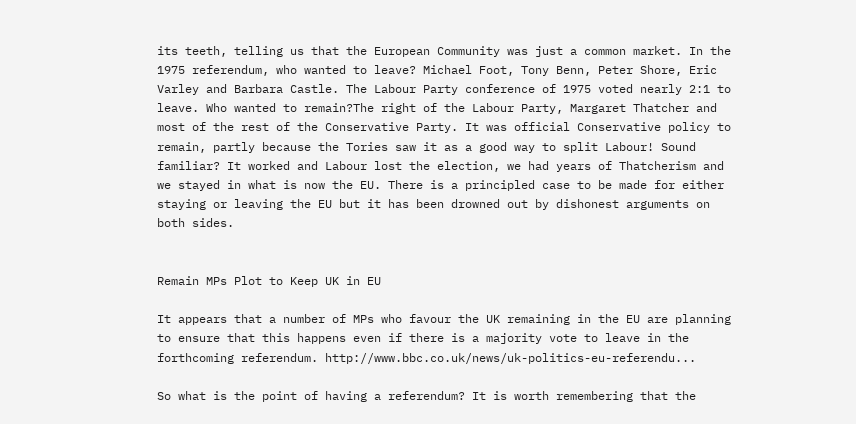its teeth, telling us that the European Community was just a common market. In the 1975 referendum, who wanted to leave? Michael Foot, Tony Benn, Peter Shore, Eric Varley and Barbara Castle. The Labour Party conference of 1975 voted nearly 2:1 to leave. Who wanted to remain?The right of the Labour Party, Margaret Thatcher and most of the rest of the Conservative Party. It was official Conservative policy to remain, partly because the Tories saw it as a good way to split Labour! Sound familiar? It worked and Labour lost the election, we had years of Thatcherism and we stayed in what is now the EU. There is a principled case to be made for either staying or leaving the EU but it has been drowned out by dishonest arguments on both sides.


Remain MPs Plot to Keep UK in EU

It appears that a number of MPs who favour the UK remaining in the EU are planning to ensure that this happens even if there is a majority vote to leave in the forthcoming referendum. http://www.bbc.co.uk/news/uk-politics-eu-referendu...

So what is the point of having a referendum? It is worth remembering that the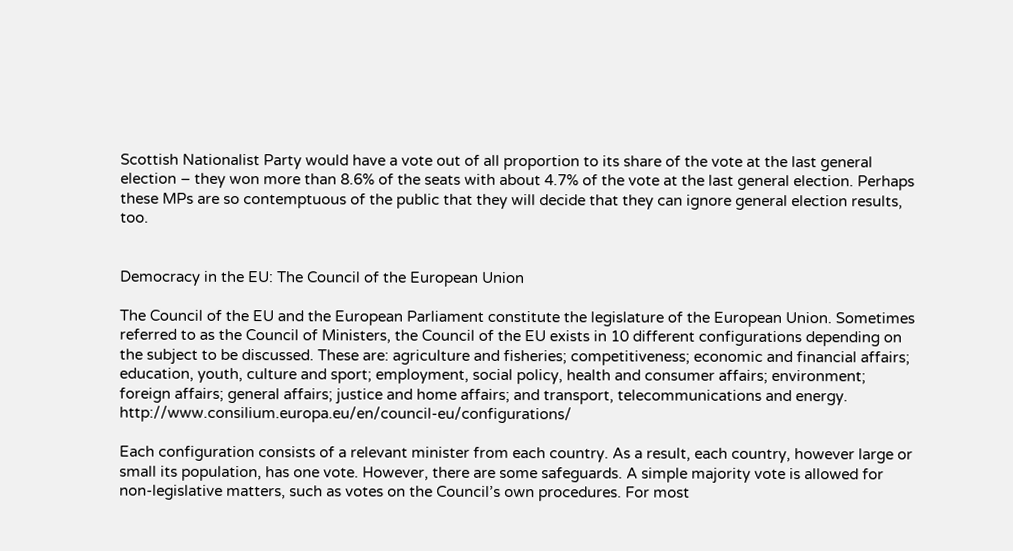Scottish Nationalist Party would have a vote out of all proportion to its share of the vote at the last general election – they won more than 8.6% of the seats with about 4.7% of the vote at the last general election. Perhaps these MPs are so contemptuous of the public that they will decide that they can ignore general election results, too.


Democracy in the EU: The Council of the European Union

The Council of the EU and the European Parliament constitute the legislature of the European Union. Sometimes referred to as the Council of Ministers, the Council of the EU exists in 10 different configurations depending on the subject to be discussed. These are: agriculture and fisheries; competitiveness; economic and financial affairs; education, youth, culture and sport; employment, social policy, health and consumer affairs; environment; foreign affairs; general affairs; justice and home affairs; and transport, telecommunications and energy. http://www.consilium.europa.eu/en/council-eu/configurations/

Each configuration consists of a relevant minister from each country. As a result, each country, however large or small its population, has one vote. However, there are some safeguards. A simple majority vote is allowed for non-legislative matters, such as votes on the Council’s own procedures. For most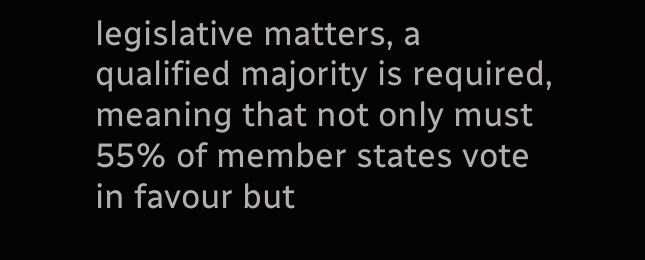legislative matters, a qualified majority is required, meaning that not only must 55% of member states vote in favour but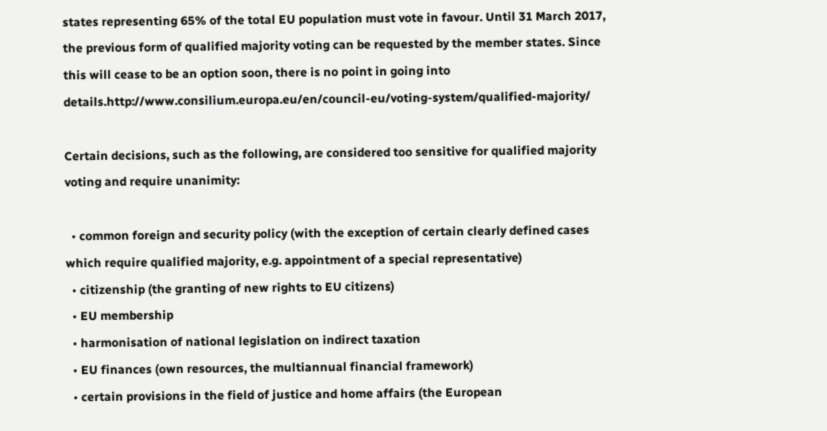states representing 65% of the total EU population must vote in favour. Until 31 March 2017, the previous form of qualified majority voting can be requested by the member states. Since this will cease to be an option soon, there is no point in going into details.http://www.consilium.europa.eu/en/council-eu/voting-system/qualified-majority/

Certain decisions, such as the following, are considered too sensitive for qualified majority voting and require unanimity:

  • common foreign and security policy (with the exception of certain clearly defined cases which require qualified majority, e.g. appointment of a special representative)
  • citizenship (the granting of new rights to EU citizens)
  • EU membership
  • harmonisation of national legislation on indirect taxation
  • EU finances (own resources, the multiannual financial framework)
  • certain provisions in the field of justice and home affairs (the European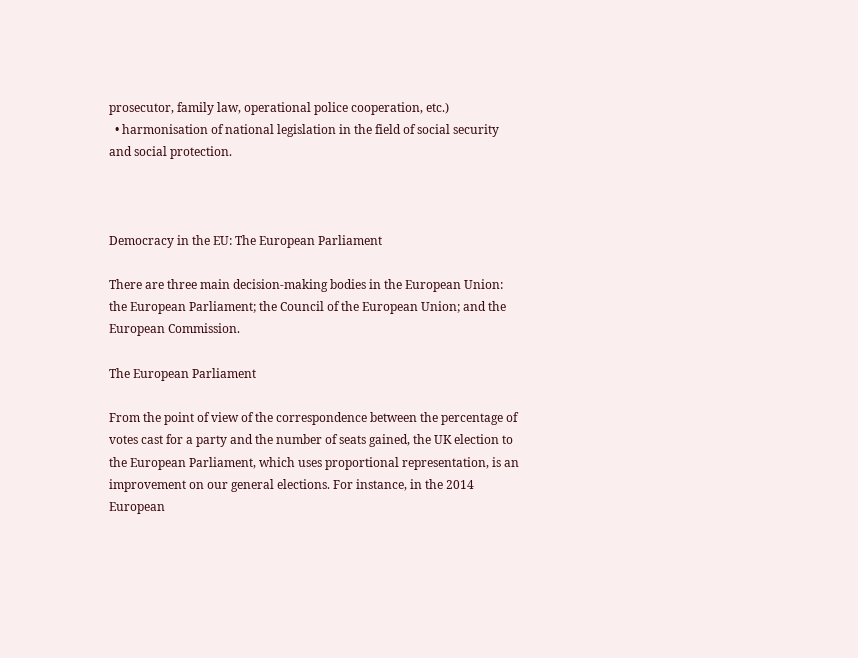prosecutor, family law, operational police cooperation, etc.)
  • harmonisation of national legislation in the field of social security and social protection.



Democracy in the EU: The European Parliament

There are three main decision-making bodies in the European Union: the European Parliament; the Council of the European Union; and the European Commission.

The European Parliament

From the point of view of the correspondence between the percentage of votes cast for a party and the number of seats gained, the UK election to the European Parliament, which uses proportional representation, is an improvement on our general elections. For instance, in the 2014 European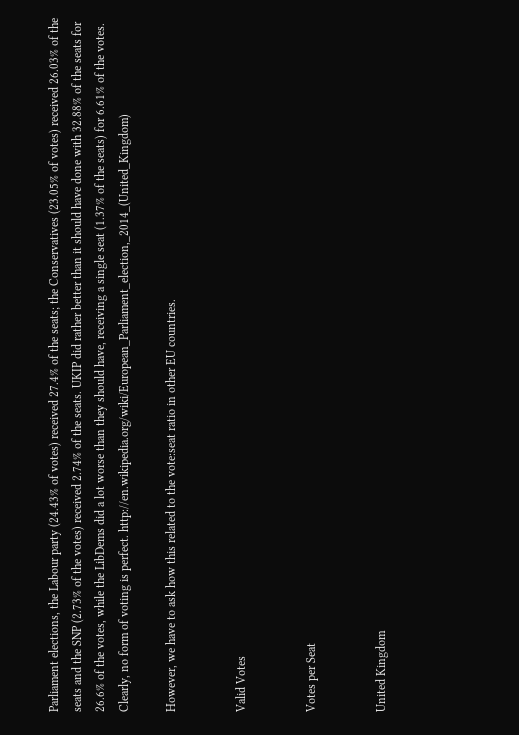Parliament elections, the Labour party (24.43% of votes) received 27.4% of the seats; the Conservatives (23.05% of votes) received 26.03% of the seats and the SNP (2.73% of the votes) received 2.74% of the seats. UKIP did rather better than it should have done with 32.88% of the seats for 26.6% of the votes, while the LibDems did a lot worse than they should have, receiving a single seat (1.37% of the seats) for 6.61% of the votes. Clearly, no form of voting is perfect. http://en.wikipedia.org/wiki/European_Parliament_election,_2014_(United_Kingdom)

However, we have to ask how this related to the vote:seat ratio in other EU countries.


Valid Votes


Votes per Seat


United Kingdom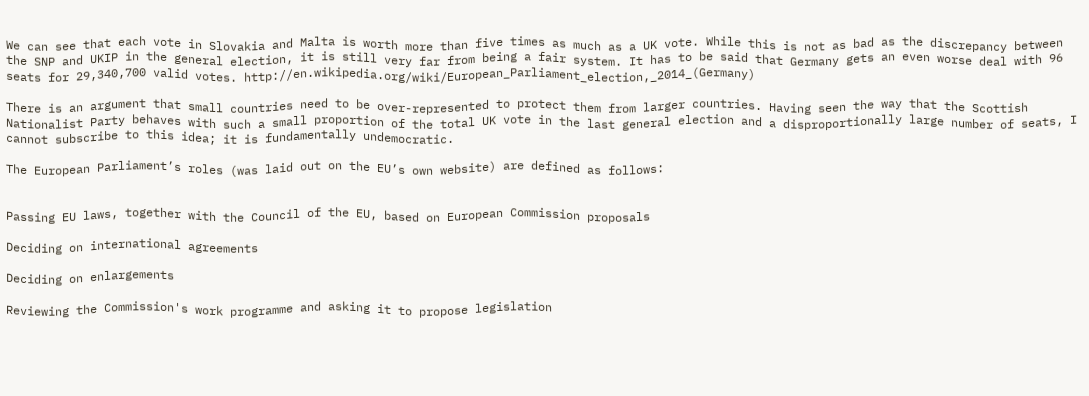We can see that each vote in Slovakia and Malta is worth more than five times as much as a UK vote. While this is not as bad as the discrepancy between the SNP and UKIP in the general election, it is still very far from being a fair system. It has to be said that Germany gets an even worse deal with 96 seats for 29,340,700 valid votes. http://en.wikipedia.org/wiki/European_Parliament_election,_2014_(Germany)

There is an argument that small countries need to be over-represented to protect them from larger countries. Having seen the way that the Scottish Nationalist Party behaves with such a small proportion of the total UK vote in the last general election and a disproportionally large number of seats, I cannot subscribe to this idea; it is fundamentally undemocratic.

The European Parliament’s roles (was laid out on the EU’s own website) are defined as follows:


Passing EU laws, together with the Council of the EU, based on European Commission proposals

Deciding on international agreements

Deciding on enlargements

Reviewing the Commission's work programme and asking it to propose legislation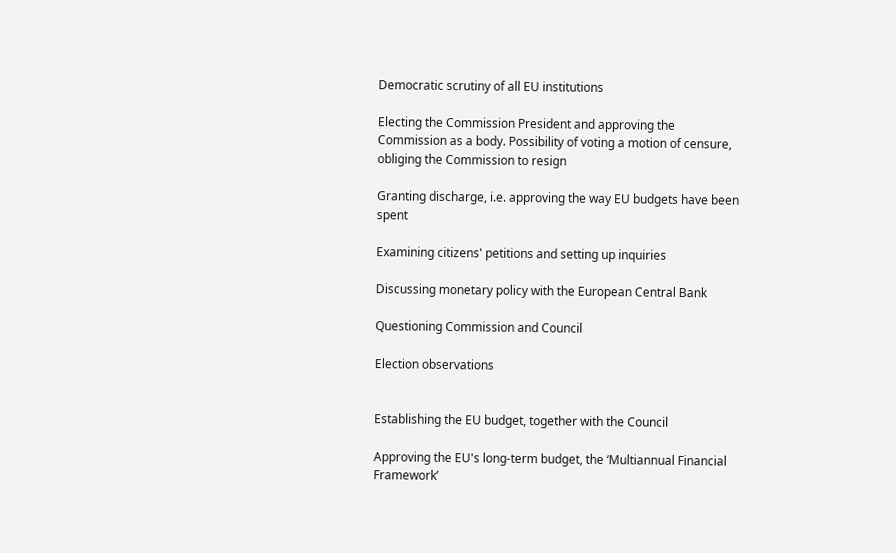Democratic scrutiny of all EU institutions

Electing the Commission President and approving the Commission as a body. Possibility of voting a motion of censure, obliging the Commission to resign

Granting discharge, i.e. approving the way EU budgets have been spent

Examining citizens' petitions and setting up inquiries

Discussing monetary policy with the European Central Bank

Questioning Commission and Council

Election observations


Establishing the EU budget, together with the Council

Approving the EU's long-term budget, the ‘Multiannual Financial Framework’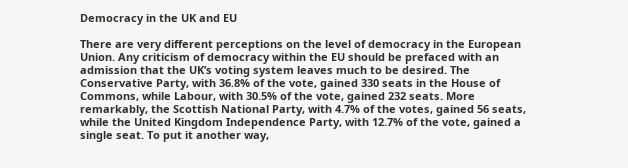Democracy in the UK and EU

There are very different perceptions on the level of democracy in the European Union. Any criticism of democracy within the EU should be prefaced with an admission that the UK’s voting system leaves much to be desired. The Conservative Party, with 36.8% of the vote, gained 330 seats in the House of Commons, while Labour, with 30.5% of the vote, gained 232 seats. More remarkably, the Scottish National Party, with 4.7% of the votes, gained 56 seats, while the United Kingdom Independence Party, with 12.7% of the vote, gained a single seat. To put it another way,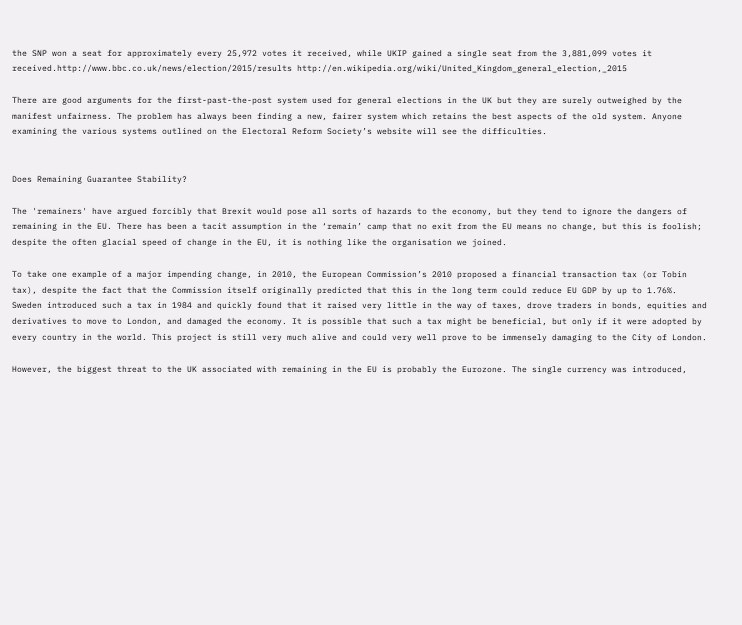the SNP won a seat for approximately every 25,972 votes it received, while UKIP gained a single seat from the 3,881,099 votes it received.http://www.bbc.co.uk/news/election/2015/results http://en.wikipedia.org/wiki/United_Kingdom_general_election,_2015

There are good arguments for the first-past-the-post system used for general elections in the UK but they are surely outweighed by the manifest unfairness. The problem has always been finding a new, fairer system which retains the best aspects of the old system. Anyone examining the various systems outlined on the Electoral Reform Society’s website will see the difficulties.


Does Remaining Guarantee Stability?

The 'remainers' have argued forcibly that Brexit would pose all sorts of hazards to the economy, but they tend to ignore the dangers of remaining in the EU. There has been a tacit assumption in the ‘remain’ camp that no exit from the EU means no change, but this is foolish; despite the often glacial speed of change in the EU, it is nothing like the organisation we joined.

To take one example of a major impending change, in 2010, the European Commission’s 2010 proposed a financial transaction tax (or Tobin tax), despite the fact that the Commission itself originally predicted that this in the long term could reduce EU GDP by up to 1.76%. Sweden introduced such a tax in 1984 and quickly found that it raised very little in the way of taxes, drove traders in bonds, equities and derivatives to move to London, and damaged the economy. It is possible that such a tax might be beneficial, but only if it were adopted by every country in the world. This project is still very much alive and could very well prove to be immensely damaging to the City of London.

However, the biggest threat to the UK associated with remaining in the EU is probably the Eurozone. The single currency was introduced,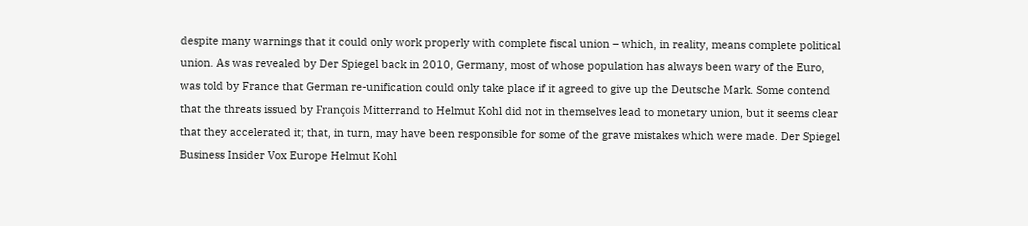despite many warnings that it could only work properly with complete fiscal union – which, in reality, means complete political union. As was revealed by Der Spiegel back in 2010, Germany, most of whose population has always been wary of the Euro, was told by France that German re-unification could only take place if it agreed to give up the Deutsche Mark. Some contend that the threats issued by François Mitterrand to Helmut Kohl did not in themselves lead to monetary union, but it seems clear that they accelerated it; that, in turn, may have been responsible for some of the grave mistakes which were made. Der Spiegel Business Insider Vox Europe Helmut Kohl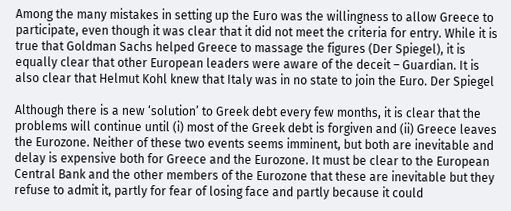Among the many mistakes in setting up the Euro was the willingness to allow Greece to participate, even though it was clear that it did not meet the criteria for entry. While it is true that Goldman Sachs helped Greece to massage the figures (Der Spiegel), it is equally clear that other European leaders were aware of the deceit – Guardian. It is also clear that Helmut Kohl knew that Italy was in no state to join the Euro. Der Spiegel

Although there is a new ‘solution’ to Greek debt every few months, it is clear that the problems will continue until (i) most of the Greek debt is forgiven and (ii) Greece leaves the Eurozone. Neither of these two events seems imminent, but both are inevitable and delay is expensive both for Greece and the Eurozone. It must be clear to the European Central Bank and the other members of the Eurozone that these are inevitable but they refuse to admit it, partly for fear of losing face and partly because it could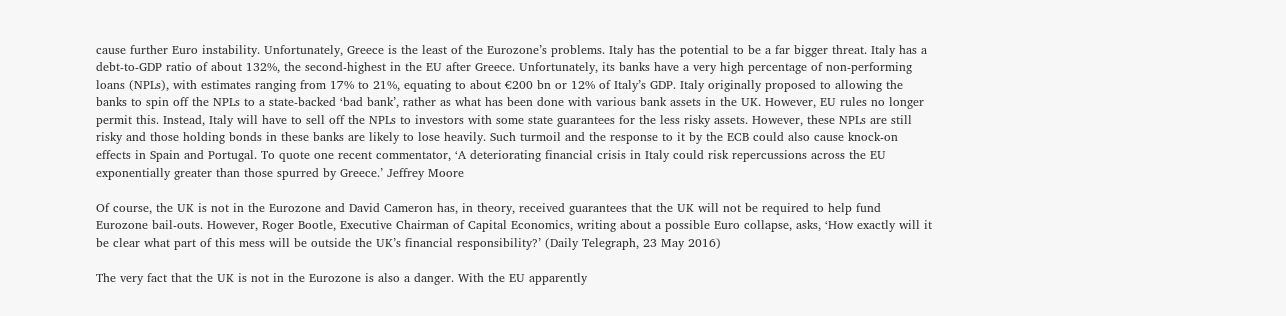cause further Euro instability. Unfortunately, Greece is the least of the Eurozone’s problems. Italy has the potential to be a far bigger threat. Italy has a debt-to-GDP ratio of about 132%, the second-highest in the EU after Greece. Unfortunately, its banks have a very high percentage of non-performing loans (NPLs), with estimates ranging from 17% to 21%, equating to about €200 bn or 12% of Italy’s GDP. Italy originally proposed to allowing the banks to spin off the NPLs to a state-backed ‘bad bank’, rather as what has been done with various bank assets in the UK. However, EU rules no longer permit this. Instead, Italy will have to sell off the NPLs to investors with some state guarantees for the less risky assets. However, these NPLs are still risky and those holding bonds in these banks are likely to lose heavily. Such turmoil and the response to it by the ECB could also cause knock-on effects in Spain and Portugal. To quote one recent commentator, ‘A deteriorating financial crisis in Italy could risk repercussions across the EU exponentially greater than those spurred by Greece.’ Jeffrey Moore

Of course, the UK is not in the Eurozone and David Cameron has, in theory, received guarantees that the UK will not be required to help fund Eurozone bail-outs. However, Roger Bootle, Executive Chairman of Capital Economics, writing about a possible Euro collapse, asks, ‘How exactly will it be clear what part of this mess will be outside the UK’s financial responsibility?’ (Daily Telegraph, 23 May 2016)

The very fact that the UK is not in the Eurozone is also a danger. With the EU apparently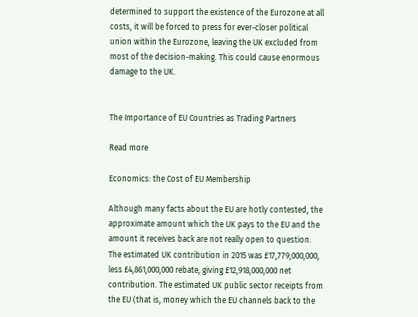determined to support the existence of the Eurozone at all costs, it will be forced to press for ever-closer political union within the Eurozone, leaving the UK excluded from most of the decision-making. This could cause enormous damage to the UK.


The Importance of EU Countries as Trading Partners

Read more

Economics: the Cost of EU Membership

Although many facts about the EU are hotly contested, the approximate amount which the UK pays to the EU and the amount it receives back are not really open to question. The estimated UK contribution in 2015 was £17,779,000,000, less £4,861,000,000 rebate, giving £12,918,000,000 net contribution. The estimated UK public sector receipts from the EU (that is, money which the EU channels back to the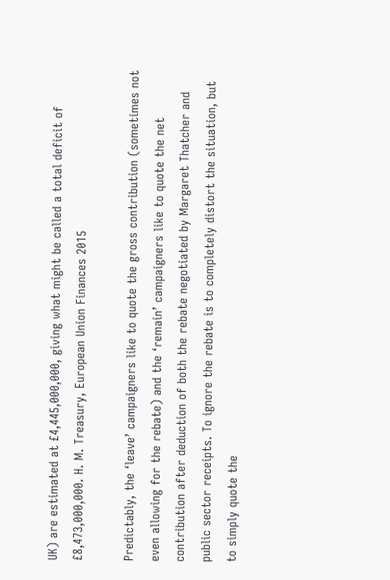UK) are estimated at £4,445,000,000, giving what might be called a total deficit of £8,473,000,000. H. M. Treasury, European Union Finances 2015

Predictably, the ‘leave’ campaigners like to quote the gross contribution (sometimes not even allowing for the rebate) and the ‘remain’ campaigners like to quote the net contribution after deduction of both the rebate negotiated by Margaret Thatcher and public sector receipts. To ignore the rebate is to completely distort the situation, but to simply quote the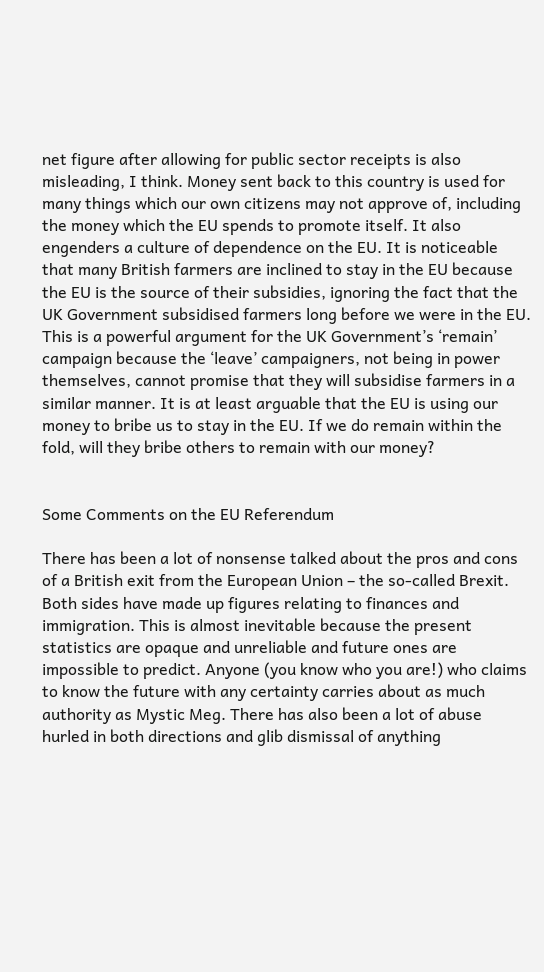net figure after allowing for public sector receipts is also misleading, I think. Money sent back to this country is used for many things which our own citizens may not approve of, including the money which the EU spends to promote itself. It also engenders a culture of dependence on the EU. It is noticeable that many British farmers are inclined to stay in the EU because the EU is the source of their subsidies, ignoring the fact that the UK Government subsidised farmers long before we were in the EU. This is a powerful argument for the UK Government’s ‘remain’ campaign because the ‘leave’ campaigners, not being in power themselves, cannot promise that they will subsidise farmers in a similar manner. It is at least arguable that the EU is using our money to bribe us to stay in the EU. If we do remain within the fold, will they bribe others to remain with our money?


Some Comments on the EU Referendum

There has been a lot of nonsense talked about the pros and cons of a British exit from the European Union – the so-called Brexit. Both sides have made up figures relating to finances and immigration. This is almost inevitable because the present statistics are opaque and unreliable and future ones are impossible to predict. Anyone (you know who you are!) who claims to know the future with any certainty carries about as much authority as Mystic Meg. There has also been a lot of abuse hurled in both directions and glib dismissal of anything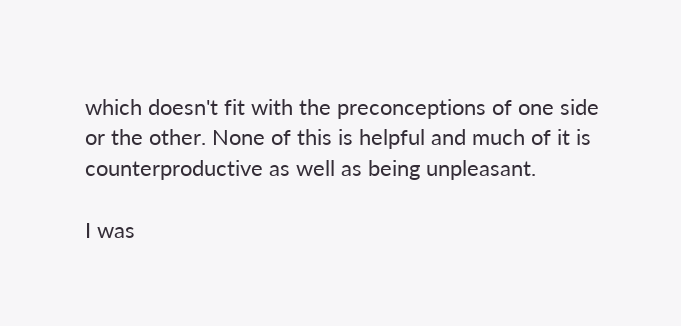which doesn't fit with the preconceptions of one side or the other. None of this is helpful and much of it is counterproductive as well as being unpleasant.

I was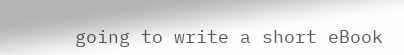going to write a short eBook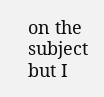on the subject but I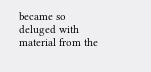became so deluged with material from the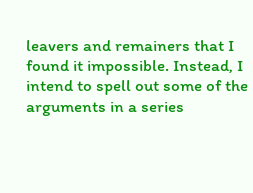leavers and remainers that I found it impossible. Instead, I intend to spell out some of the arguments in a series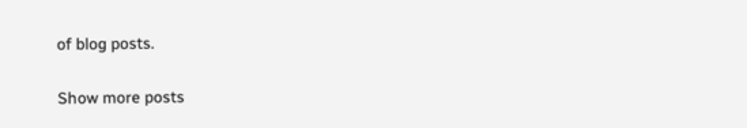of blog posts.


Show more posts